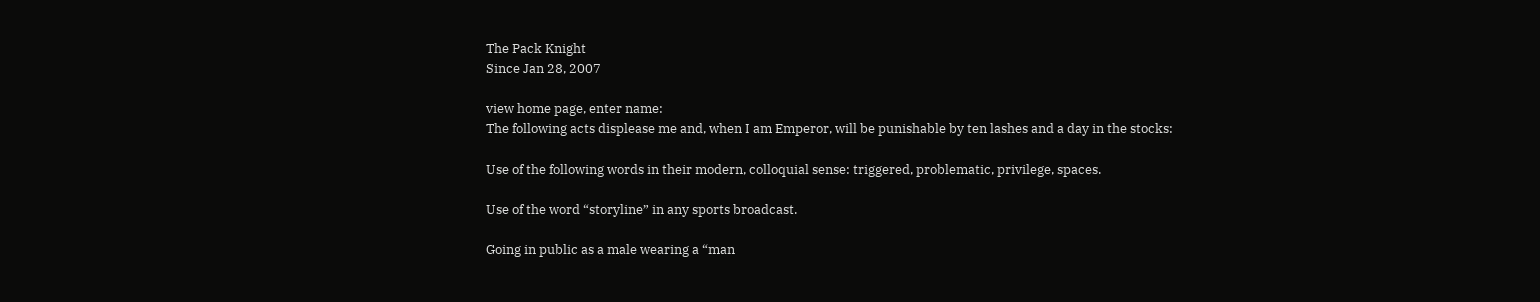The Pack Knight
Since Jan 28, 2007

view home page, enter name:
The following acts displease me and, when I am Emperor, will be punishable by ten lashes and a day in the stocks:

Use of the following words in their modern, colloquial sense: triggered, problematic, privilege, spaces.

Use of the word “storyline” in any sports broadcast.

Going in public as a male wearing a “man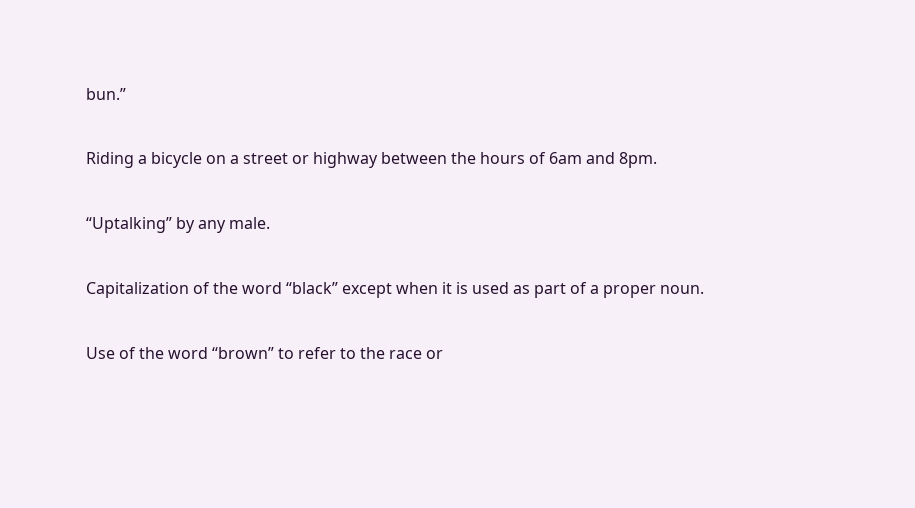bun.”

Riding a bicycle on a street or highway between the hours of 6am and 8pm.

“Uptalking” by any male.

Capitalization of the word “black” except when it is used as part of a proper noun.

Use of the word “brown” to refer to the race or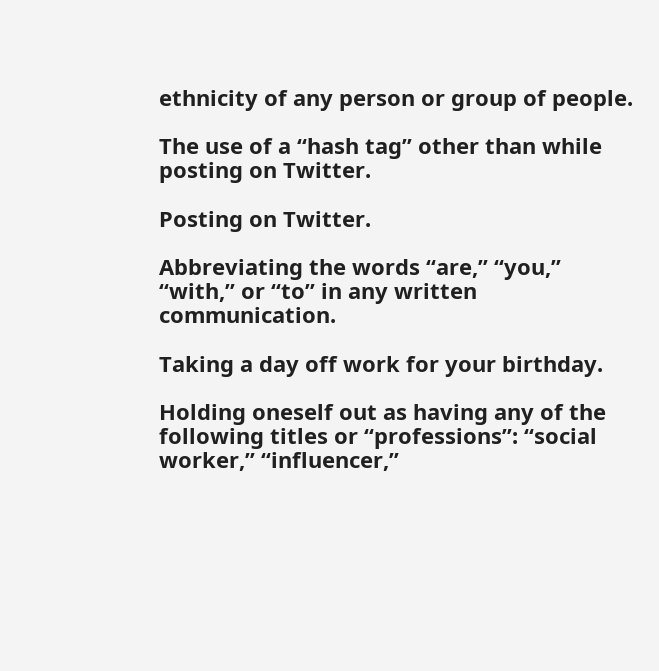ethnicity of any person or group of people.

The use of a “hash tag” other than while posting on Twitter.

Posting on Twitter.

Abbreviating the words “are,” “you,” “with,” or “to” in any written communication.

Taking a day off work for your birthday.

Holding oneself out as having any of the following titles or “professions”: “social worker,” “influencer,”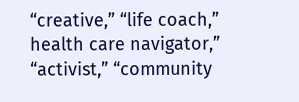“creative,” “life coach,” health care navigator,” “activist,” “community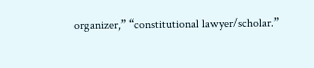organizer,” “constitutional lawyer/scholar.”